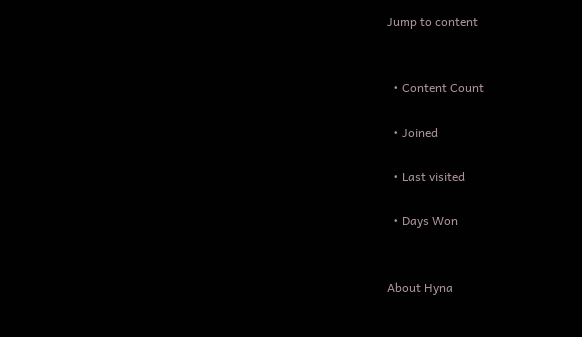Jump to content


  • Content Count

  • Joined

  • Last visited

  • Days Won


About Hyna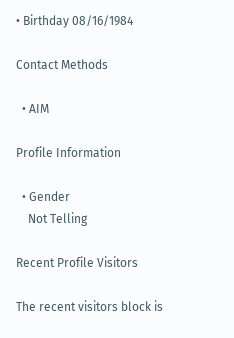• Birthday 08/16/1984

Contact Methods

  • AIM

Profile Information

  • Gender
    Not Telling

Recent Profile Visitors

The recent visitors block is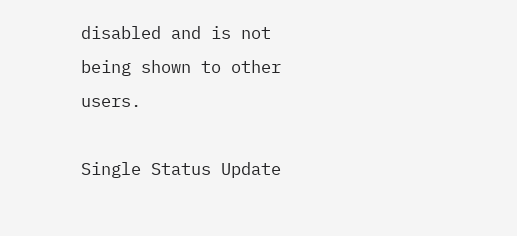disabled and is not being shown to other users.

Single Status Update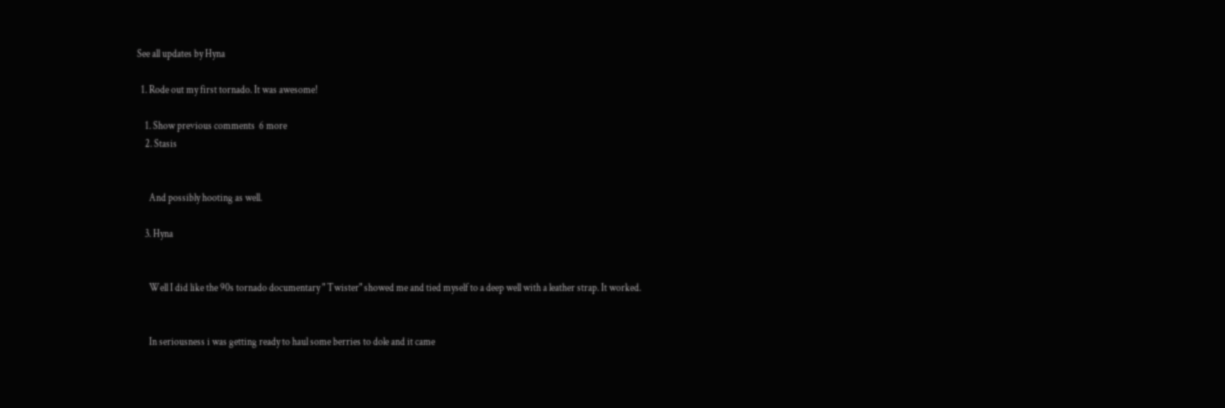See all updates by Hyna

  1. Rode out my first tornado. It was awesome!

    1. Show previous comments  6 more
    2. Stasis


      And possibly hooting as well.

    3. Hyna


      Well I did like the 90s tornado documentary " Twister" showed me and tied myself to a deep well with a leather strap. It worked.


      In seriousness i was getting ready to haul some berries to dole and it came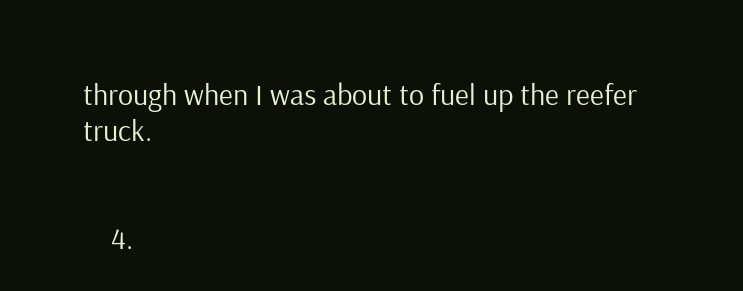through when I was about to fuel up the reefer truck.


    4.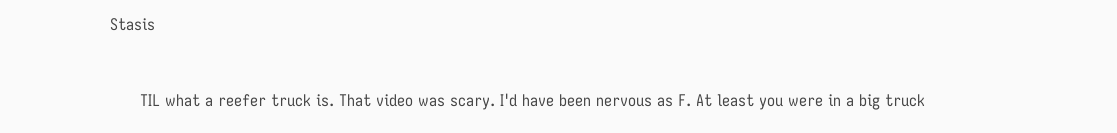Stasis


      TIL what a reefer truck is. That video was scary. I'd have been nervous as F. At least you were in a big truck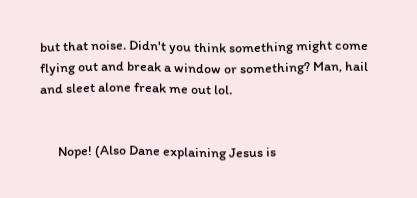but that noise. Didn't you think something might come flying out and break a window or something? Man, hail and sleet alone freak me out lol.


      Nope! (Also Dane explaining Jesus is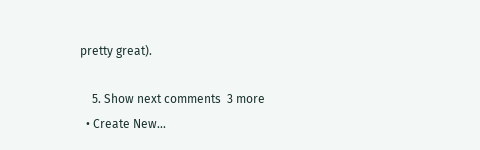pretty great).

    5. Show next comments  3 more
  • Create New...